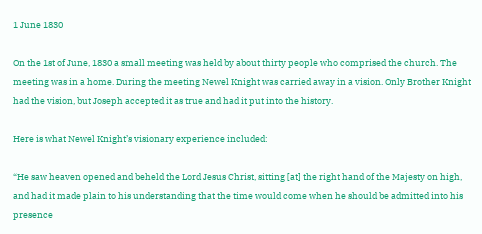1 June 1830

On the 1st of June, 1830 a small meeting was held by about thirty people who comprised the church. The meeting was in a home. During the meeting Newel Knight was carried away in a vision. Only Brother Knight had the vision, but Joseph accepted it as true and had it put into the history.

Here is what Newel Knight’s visionary experience included:

“He saw heaven opened and beheld the Lord Jesus Christ, sitting [at] the right hand of the Majesty on high, and had it made plain to his understanding that the time would come when he should be admitted into his presence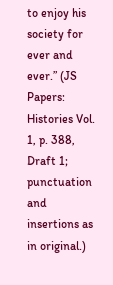to enjoy his society for ever and ever.” (JS Papers: Histories Vol. 1, p. 388, Draft 1; punctuation and insertions as in original.)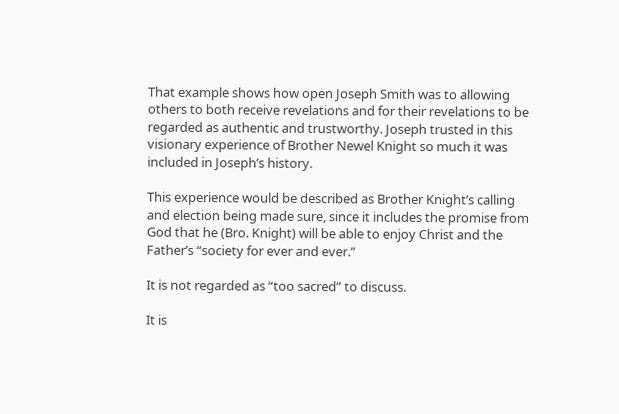That example shows how open Joseph Smith was to allowing others to both receive revelations and for their revelations to be regarded as authentic and trustworthy. Joseph trusted in this visionary experience of Brother Newel Knight so much it was included in Joseph’s history.

This experience would be described as Brother Knight’s calling and election being made sure, since it includes the promise from God that he (Bro. Knight) will be able to enjoy Christ and the Father’s “society for ever and ever.”

It is not regarded as “too sacred” to discuss.

It is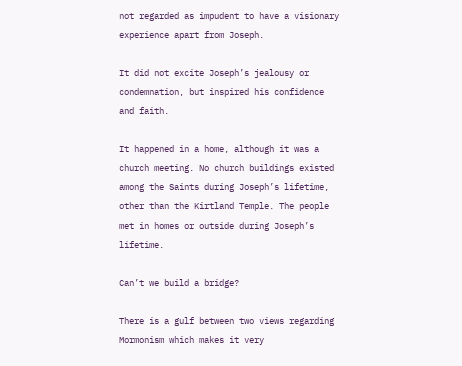not regarded as impudent to have a visionary experience apart from Joseph.

It did not excite Joseph’s jealousy or condemnation, but inspired his confidence and faith.

It happened in a home, although it was a church meeting. No church buildings existed among the Saints during Joseph’s lifetime, other than the Kirtland Temple. The people met in homes or outside during Joseph’s lifetime.

Can’t we build a bridge?

There is a gulf between two views regarding Mormonism which makes it very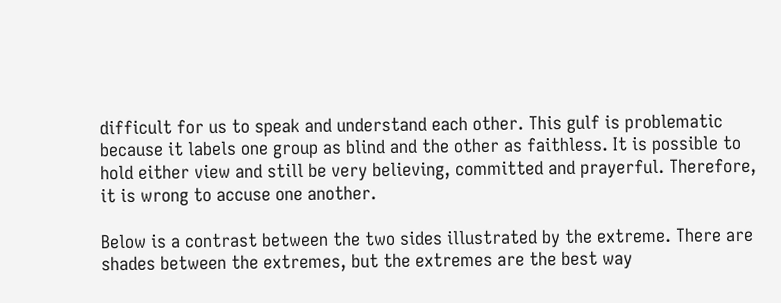difficult for us to speak and understand each other. This gulf is problematic because it labels one group as blind and the other as faithless. It is possible to hold either view and still be very believing, committed and prayerful. Therefore, it is wrong to accuse one another.

Below is a contrast between the two sides illustrated by the extreme. There are shades between the extremes, but the extremes are the best way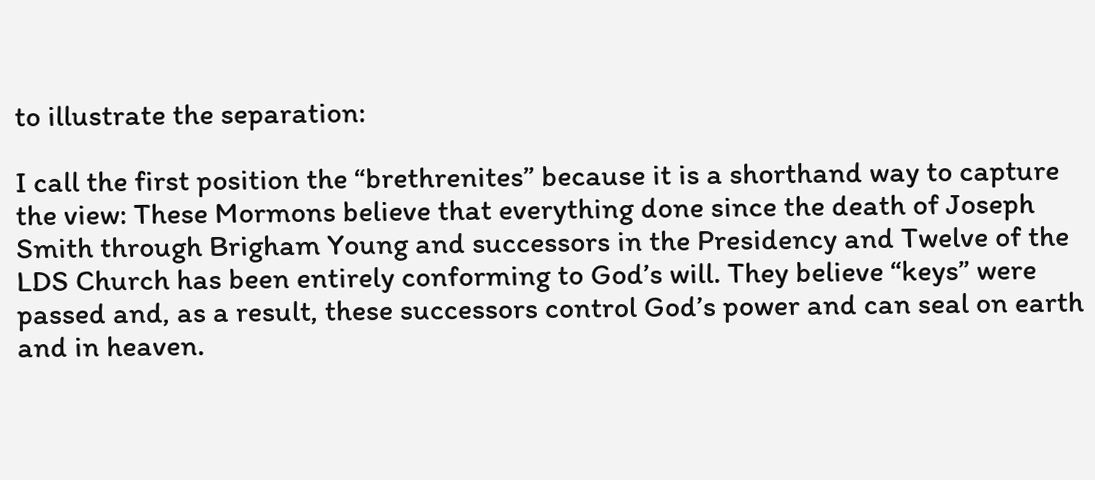to illustrate the separation:

I call the first position the “brethrenites” because it is a shorthand way to capture the view: These Mormons believe that everything done since the death of Joseph Smith through Brigham Young and successors in the Presidency and Twelve of the LDS Church has been entirely conforming to God’s will. They believe “keys” were passed and, as a result, these successors control God’s power and can seal on earth and in heaven.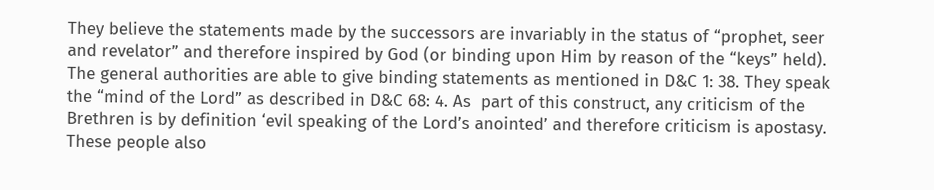They believe the statements made by the successors are invariably in the status of “prophet, seer and revelator” and therefore inspired by God (or binding upon Him by reason of the “keys” held). The general authorities are able to give binding statements as mentioned in D&C 1: 38. They speak the “mind of the Lord” as described in D&C 68: 4. As  part of this construct, any criticism of the Brethren is by definition ‘evil speaking of the Lord’s anointed’ and therefore criticism is apostasy. These people also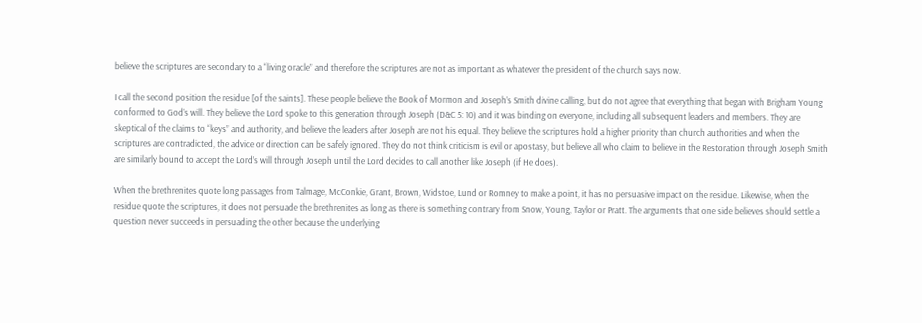believe the scriptures are secondary to a “living oracle” and therefore the scriptures are not as important as whatever the president of the church says now.

I call the second position the residue [of the saints]. These people believe the Book of Mormon and Joseph’s Smith divine calling, but do not agree that everything that began with Brigham Young conformed to God’s will. They believe the Lord spoke to this generation through Joseph (D&C 5: 10) and it was binding on everyone, including all subsequent leaders and members. They are skeptical of the claims to “keys” and authority, and believe the leaders after Joseph are not his equal. They believe the scriptures hold a higher priority than church authorities and when the scriptures are contradicted, the advice or direction can be safely ignored. They do not think criticism is evil or apostasy, but believe all who claim to believe in the Restoration through Joseph Smith are similarly bound to accept the Lord’s will through Joseph until the Lord decides to call another like Joseph (if He does).

When the brethrenites quote long passages from Talmage, McConkie, Grant, Brown, Widstoe, Lund or Romney to make a point, it has no persuasive impact on the residue. Likewise, when the residue quote the scriptures, it does not persuade the brethrenites as long as there is something contrary from Snow, Young, Taylor or Pratt. The arguments that one side believes should settle a question never succeeds in persuading the other because the underlying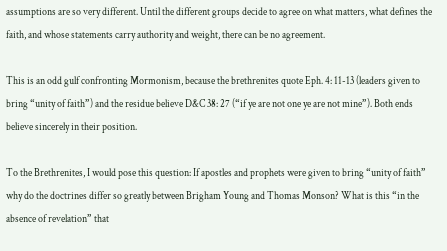assumptions are so very different. Until the different groups decide to agree on what matters, what defines the faith, and whose statements carry authority and weight, there can be no agreement.

This is an odd gulf confronting Mormonism, because the brethrenites quote Eph. 4: 11-13 (leaders given to bring “unity of faith”) and the residue believe D&C 38: 27 (“if ye are not one ye are not mine”). Both ends believe sincerely in their position.

To the Brethrenites, I would pose this question: If apostles and prophets were given to bring “unity of faith” why do the doctrines differ so greatly between Brigham Young and Thomas Monson? What is this “in the absence of revelation” that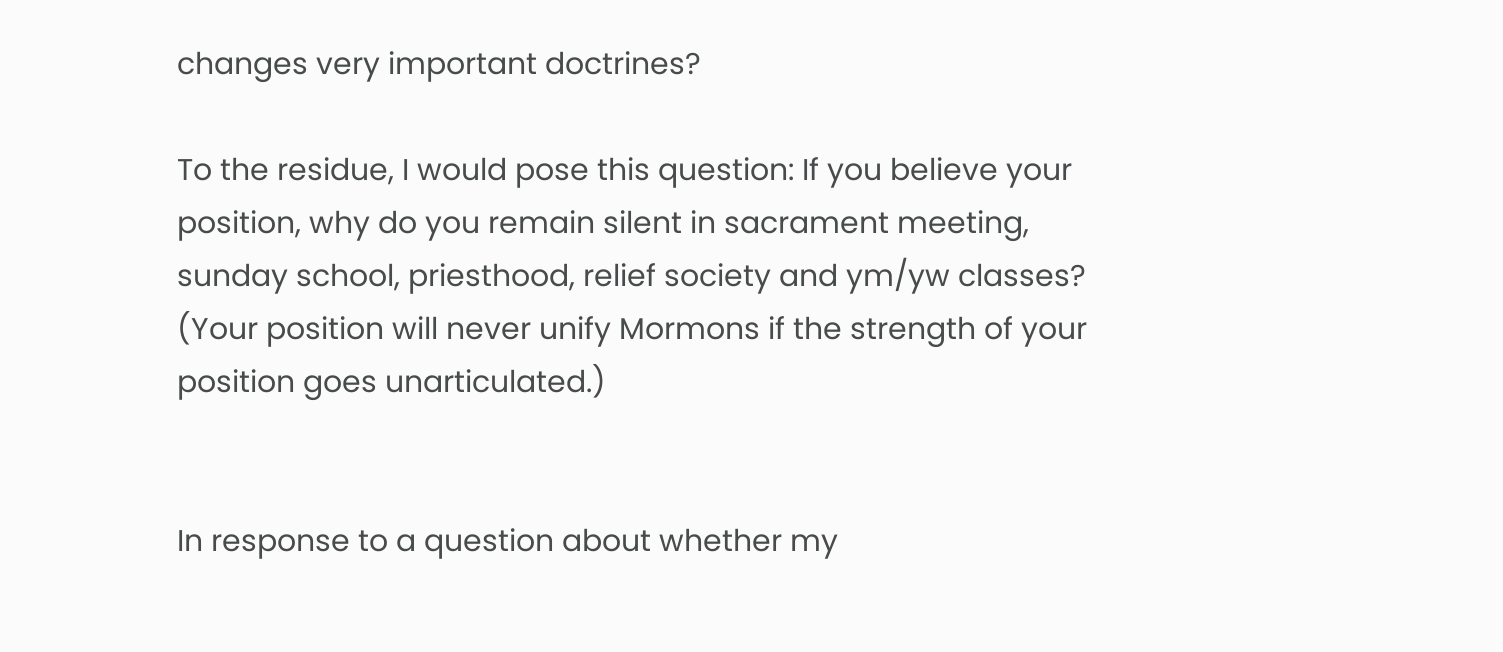changes very important doctrines?

To the residue, I would pose this question: If you believe your position, why do you remain silent in sacrament meeting, sunday school, priesthood, relief society and ym/yw classes? (Your position will never unify Mormons if the strength of your position goes unarticulated.)


In response to a question about whether my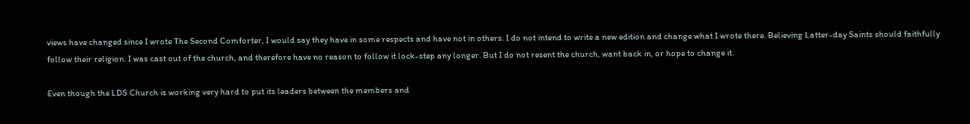views have changed since I wrote The Second Comforter, I would say they have in some respects and have not in others. I do not intend to write a new edition and change what I wrote there. Believing Latter-day Saints should faithfully follow their religion. I was cast out of the church, and therefore have no reason to follow it lock-step any longer. But I do not resent the church, want back in, or hope to change it.

Even though the LDS Church is working very hard to put its leaders between the members and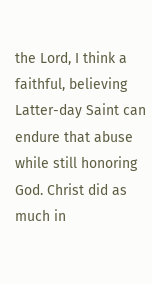the Lord, I think a faithful, believing Latter-day Saint can endure that abuse while still honoring God. Christ did as much in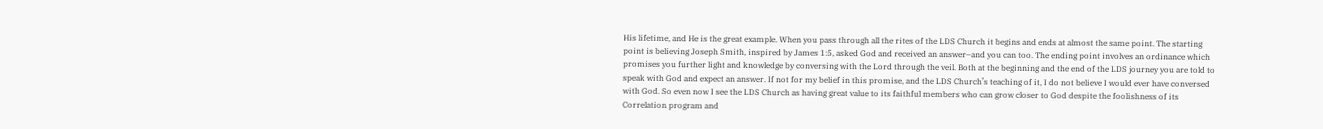His lifetime, and He is the great example. When you pass through all the rites of the LDS Church it begins and ends at almost the same point. The starting point is believing Joseph Smith, inspired by James 1:5, asked God and received an answer–and you can too. The ending point involves an ordinance which promises you further light and knowledge by conversing with the Lord through the veil. Both at the beginning and the end of the LDS journey you are told to speak with God and expect an answer. If not for my belief in this promise, and the LDS Church’s teaching of it, I do not believe I would ever have conversed with God. So even now I see the LDS Church as having great value to its faithful members who can grow closer to God despite the foolishness of its Correlation program and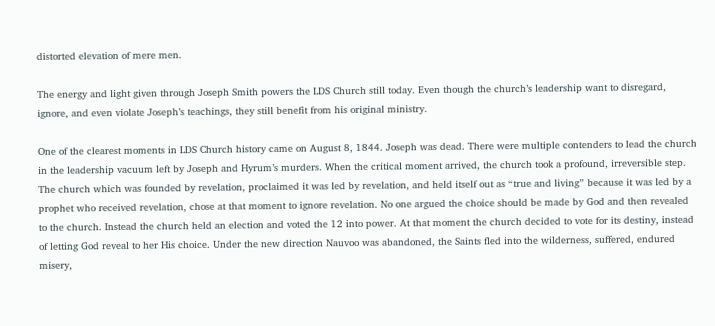distorted elevation of mere men.

The energy and light given through Joseph Smith powers the LDS Church still today. Even though the church’s leadership want to disregard, ignore, and even violate Joseph’s teachings, they still benefit from his original ministry.

One of the clearest moments in LDS Church history came on August 8, 1844. Joseph was dead. There were multiple contenders to lead the church in the leadership vacuum left by Joseph and Hyrum’s murders. When the critical moment arrived, the church took a profound, irreversible step. The church which was founded by revelation, proclaimed it was led by revelation, and held itself out as “true and living” because it was led by a prophet who received revelation, chose at that moment to ignore revelation. No one argued the choice should be made by God and then revealed to the church. Instead the church held an election and voted the 12 into power. At that moment the church decided to vote for its destiny, instead of letting God reveal to her His choice. Under the new direction Nauvoo was abandoned, the Saints fled into the wilderness, suffered, endured misery,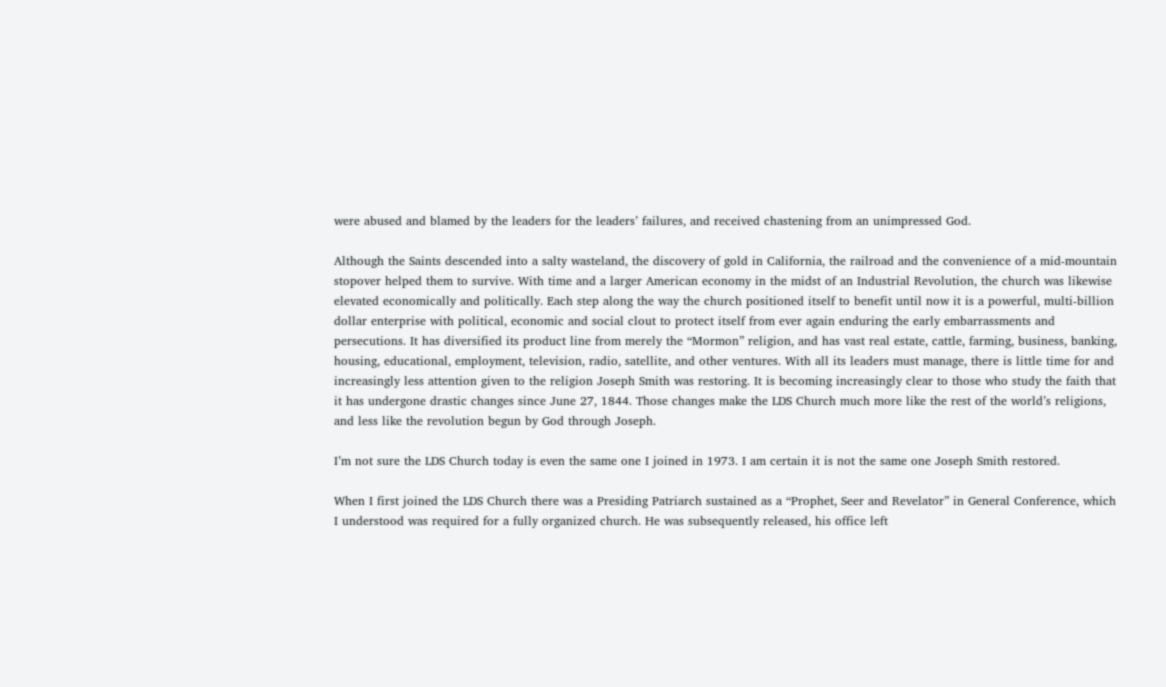were abused and blamed by the leaders for the leaders’ failures, and received chastening from an unimpressed God.

Although the Saints descended into a salty wasteland, the discovery of gold in California, the railroad and the convenience of a mid-mountain stopover helped them to survive. With time and a larger American economy in the midst of an Industrial Revolution, the church was likewise elevated economically and politically. Each step along the way the church positioned itself to benefit until now it is a powerful, multi-billion dollar enterprise with political, economic and social clout to protect itself from ever again enduring the early embarrassments and persecutions. It has diversified its product line from merely the “Mormon” religion, and has vast real estate, cattle, farming, business, banking, housing, educational, employment, television, radio, satellite, and other ventures. With all its leaders must manage, there is little time for and increasingly less attention given to the religion Joseph Smith was restoring. It is becoming increasingly clear to those who study the faith that it has undergone drastic changes since June 27, 1844. Those changes make the LDS Church much more like the rest of the world’s religions, and less like the revolution begun by God through Joseph.

I’m not sure the LDS Church today is even the same one I joined in 1973. I am certain it is not the same one Joseph Smith restored.

When I first joined the LDS Church there was a Presiding Patriarch sustained as a “Prophet, Seer and Revelator” in General Conference, which I understood was required for a fully organized church. He was subsequently released, his office left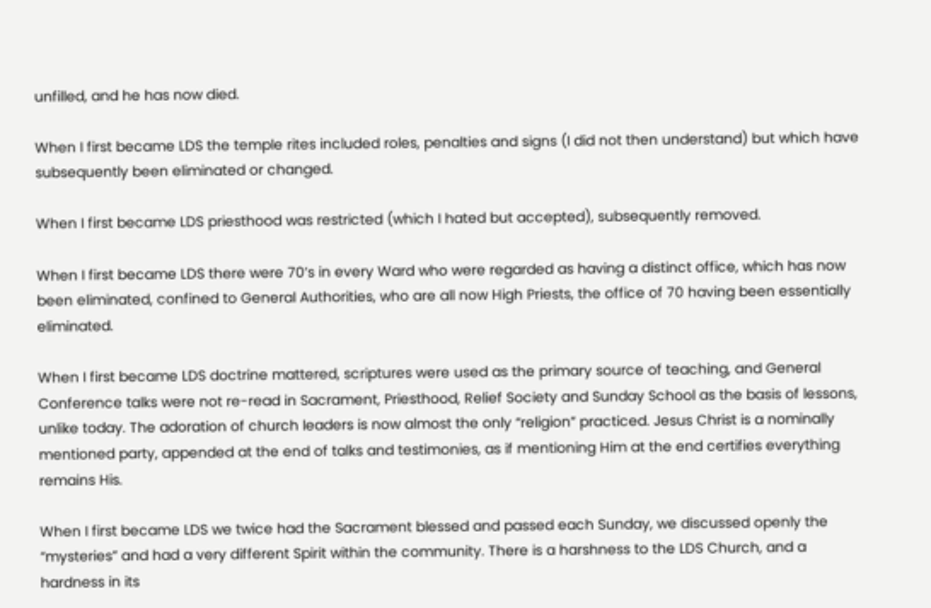unfilled, and he has now died.

When I first became LDS the temple rites included roles, penalties and signs (I did not then understand) but which have subsequently been eliminated or changed.

When I first became LDS priesthood was restricted (which I hated but accepted), subsequently removed.

When I first became LDS there were 70’s in every Ward who were regarded as having a distinct office, which has now been eliminated, confined to General Authorities, who are all now High Priests, the office of 70 having been essentially eliminated.

When I first became LDS doctrine mattered, scriptures were used as the primary source of teaching, and General Conference talks were not re-read in Sacrament, Priesthood, Relief Society and Sunday School as the basis of lessons, unlike today. The adoration of church leaders is now almost the only “religion” practiced. Jesus Christ is a nominally mentioned party, appended at the end of talks and testimonies, as if mentioning Him at the end certifies everything remains His.

When I first became LDS we twice had the Sacrament blessed and passed each Sunday, we discussed openly the “mysteries” and had a very different Spirit within the community. There is a harshness to the LDS Church, and a hardness in its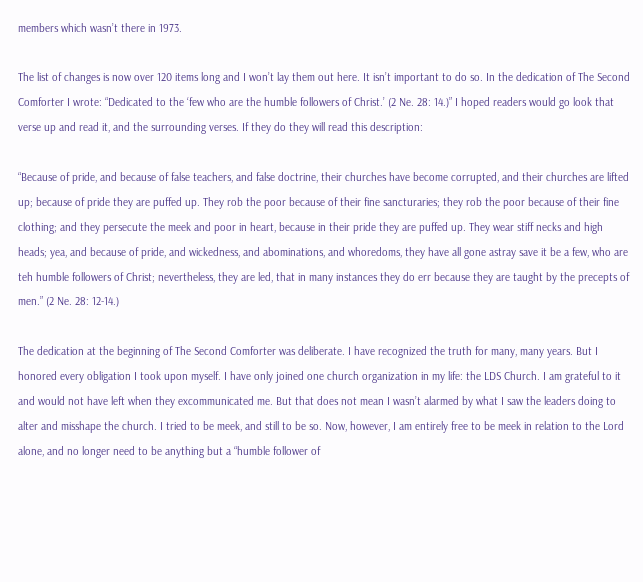members which wasn’t there in 1973.

The list of changes is now over 120 items long and I won’t lay them out here. It isn’t important to do so. In the dedication of The Second Comforter I wrote: “Dedicated to the ‘few who are the humble followers of Christ.’ (2 Ne. 28: 14.)” I hoped readers would go look that verse up and read it, and the surrounding verses. If they do they will read this description:

“Because of pride, and because of false teachers, and false doctrine, their churches have become corrupted, and their churches are lifted up; because of pride they are puffed up. They rob the poor because of their fine sancturaries; they rob the poor because of their fine clothing; and they persecute the meek and poor in heart, because in their pride they are puffed up. They wear stiff necks and high heads; yea, and because of pride, and wickedness, and abominations, and whoredoms, they have all gone astray save it be a few, who are teh humble followers of Christ; nevertheless, they are led, that in many instances they do err because they are taught by the precepts of men.” (2 Ne. 28: 12-14.)

The dedication at the beginning of The Second Comforter was deliberate. I have recognized the truth for many, many years. But I honored every obligation I took upon myself. I have only joined one church organization in my life: the LDS Church. I am grateful to it and would not have left when they excommunicated me. But that does not mean I wasn’t alarmed by what I saw the leaders doing to alter and misshape the church. I tried to be meek, and still to be so. Now, however, I am entirely free to be meek in relation to the Lord alone, and no longer need to be anything but a “humble follower of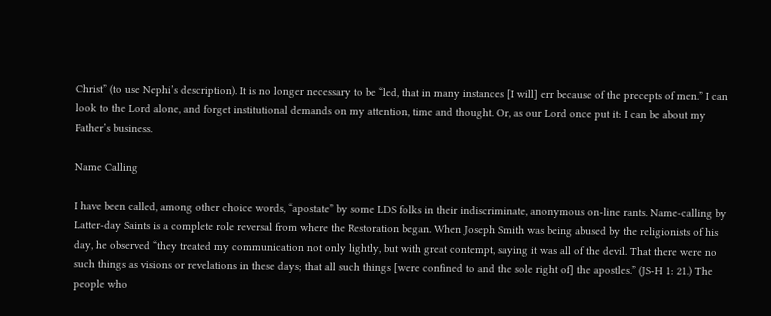Christ” (to use Nephi’s description). It is no longer necessary to be “led, that in many instances [I will] err because of the precepts of men.” I can look to the Lord alone, and forget institutional demands on my attention, time and thought. Or, as our Lord once put it: I can be about my Father’s business.

Name Calling

I have been called, among other choice words, “apostate” by some LDS folks in their indiscriminate, anonymous on-line rants. Name-calling by Latter-day Saints is a complete role reversal from where the Restoration began. When Joseph Smith was being abused by the religionists of his day, he observed “they treated my communication not only lightly, but with great contempt, saying it was all of the devil. That there were no such things as visions or revelations in these days; that all such things [were confined to and the sole right of] the apostles.” (JS-H 1: 21.) The people who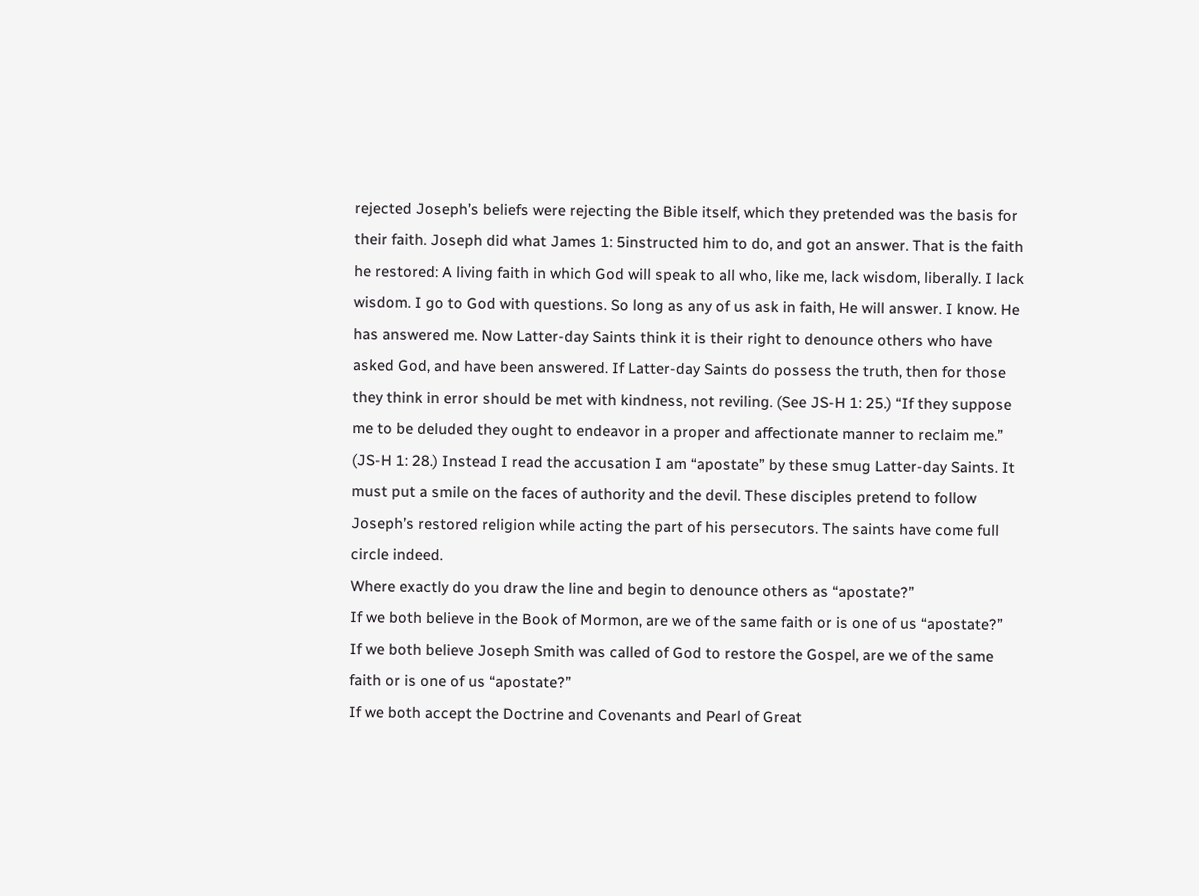rejected Joseph’s beliefs were rejecting the Bible itself, which they pretended was the basis for their faith. Joseph did what James 1: 5instructed him to do, and got an answer. That is the faith he restored: A living faith in which God will speak to all who, like me, lack wisdom, liberally. I lack wisdom. I go to God with questions. So long as any of us ask in faith, He will answer. I know. He has answered me. Now Latter-day Saints think it is their right to denounce others who have asked God, and have been answered. If Latter-day Saints do possess the truth, then for those they think in error should be met with kindness, not reviling. (See JS-H 1: 25.) “If they suppose me to be deluded they ought to endeavor in a proper and affectionate manner to reclaim me.” (JS-H 1: 28.) Instead I read the accusation I am “apostate” by these smug Latter-day Saints. It must put a smile on the faces of authority and the devil. These disciples pretend to follow Joseph’s restored religion while acting the part of his persecutors. The saints have come full circle indeed.
Where exactly do you draw the line and begin to denounce others as “apostate?”
If we both believe in the Book of Mormon, are we of the same faith or is one of us “apostate?”
If we both believe Joseph Smith was called of God to restore the Gospel, are we of the same faith or is one of us “apostate?”
If we both accept the Doctrine and Covenants and Pearl of Great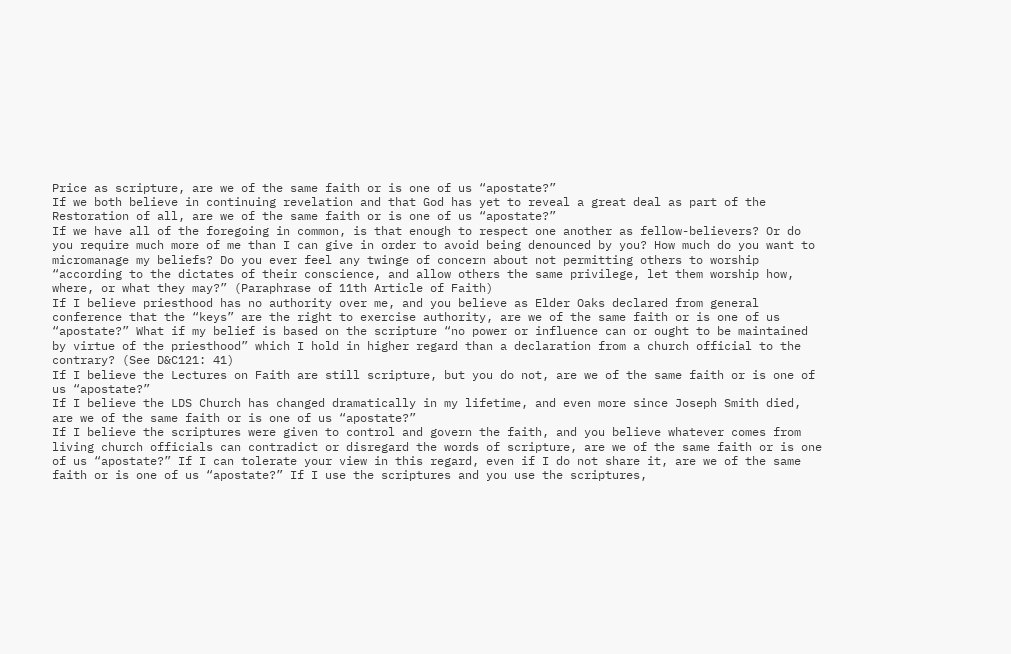Price as scripture, are we of the same faith or is one of us “apostate?”
If we both believe in continuing revelation and that God has yet to reveal a great deal as part of the Restoration of all, are we of the same faith or is one of us “apostate?”
If we have all of the foregoing in common, is that enough to respect one another as fellow-believers? Or do you require much more of me than I can give in order to avoid being denounced by you? How much do you want to micromanage my beliefs? Do you ever feel any twinge of concern about not permitting others to worship “according to the dictates of their conscience, and allow others the same privilege, let them worship how, where, or what they may?” (Paraphrase of 11th Article of Faith)
If I believe priesthood has no authority over me, and you believe as Elder Oaks declared from general conference that the “keys” are the right to exercise authority, are we of the same faith or is one of us “apostate?” What if my belief is based on the scripture “no power or influence can or ought to be maintained by virtue of the priesthood” which I hold in higher regard than a declaration from a church official to the contrary? (See D&C121: 41)
If I believe the Lectures on Faith are still scripture, but you do not, are we of the same faith or is one of us “apostate?”
If I believe the LDS Church has changed dramatically in my lifetime, and even more since Joseph Smith died, are we of the same faith or is one of us “apostate?”
If I believe the scriptures were given to control and govern the faith, and you believe whatever comes from living church officials can contradict or disregard the words of scripture, are we of the same faith or is one of us “apostate?” If I can tolerate your view in this regard, even if I do not share it, are we of the same faith or is one of us “apostate?” If I use the scriptures and you use the scriptures,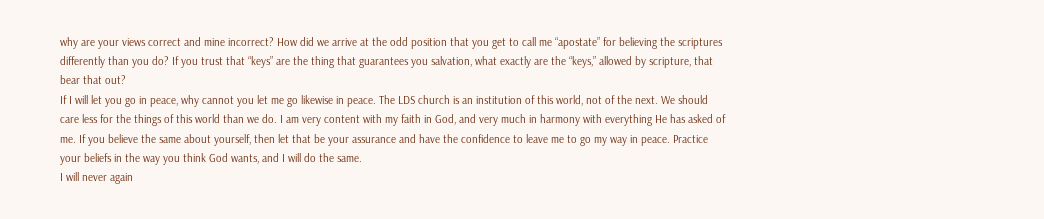why are your views correct and mine incorrect? How did we arrive at the odd position that you get to call me “apostate” for believing the scriptures differently than you do? If you trust that “keys” are the thing that guarantees you salvation, what exactly are the “keys,” allowed by scripture, that bear that out?
If I will let you go in peace, why cannot you let me go likewise in peace. The LDS church is an institution of this world, not of the next. We should care less for the things of this world than we do. I am very content with my faith in God, and very much in harmony with everything He has asked of me. If you believe the same about yourself, then let that be your assurance and have the confidence to leave me to go my way in peace. Practice your beliefs in the way you think God wants, and I will do the same.
I will never again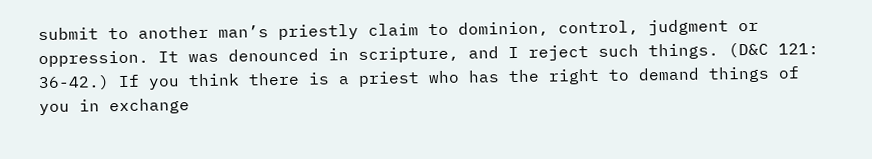submit to another man’s priestly claim to dominion, control, judgment or oppression. It was denounced in scripture, and I reject such things. (D&C 121: 36-42.) If you think there is a priest who has the right to demand things of you in exchange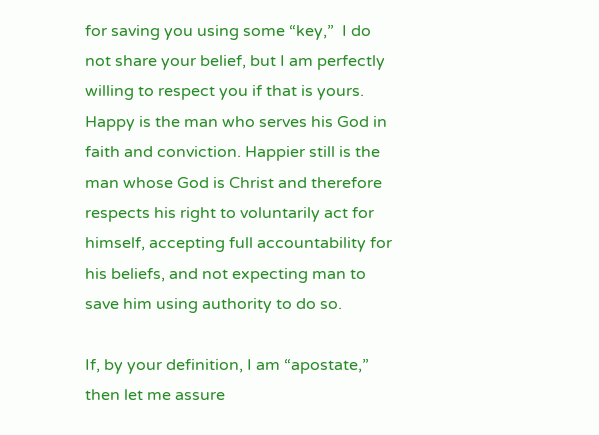for saving you using some “key,”  I do not share your belief, but I am perfectly willing to respect you if that is yours. Happy is the man who serves his God in faith and conviction. Happier still is the man whose God is Christ and therefore respects his right to voluntarily act for himself, accepting full accountability for his beliefs, and not expecting man to save him using authority to do so.

If, by your definition, I am “apostate,” then let me assure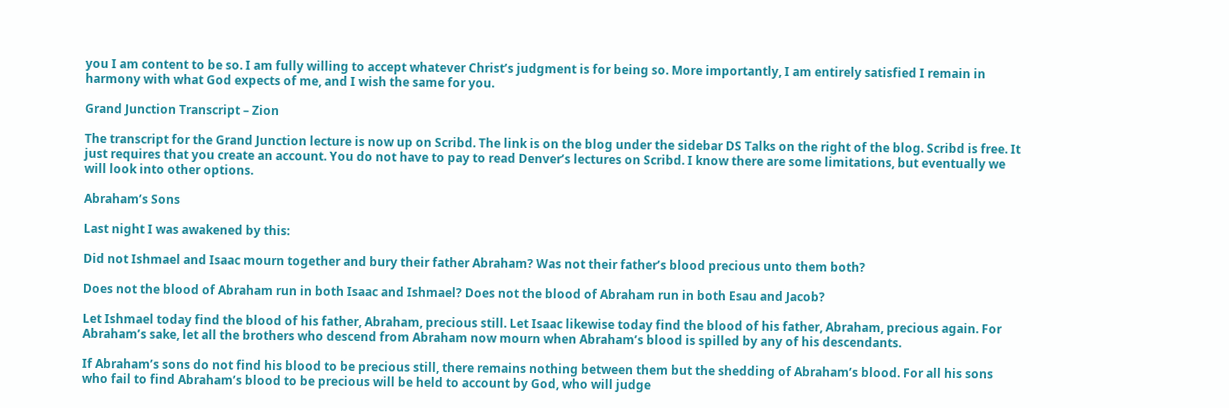you I am content to be so. I am fully willing to accept whatever Christ’s judgment is for being so. More importantly, I am entirely satisfied I remain in harmony with what God expects of me, and I wish the same for you.

Grand Junction Transcript – Zion

The transcript for the Grand Junction lecture is now up on Scribd. The link is on the blog under the sidebar DS Talks on the right of the blog. Scribd is free. It just requires that you create an account. You do not have to pay to read Denver’s lectures on Scribd. I know there are some limitations, but eventually we will look into other options.

Abraham’s Sons

Last night I was awakened by this:

Did not Ishmael and Isaac mourn together and bury their father Abraham? Was not their father’s blood precious unto them both?

Does not the blood of Abraham run in both Isaac and Ishmael? Does not the blood of Abraham run in both Esau and Jacob?

Let Ishmael today find the blood of his father, Abraham, precious still. Let Isaac likewise today find the blood of his father, Abraham, precious again. For Abraham’s sake, let all the brothers who descend from Abraham now mourn when Abraham’s blood is spilled by any of his descendants.

If Abraham’s sons do not find his blood to be precious still, there remains nothing between them but the shedding of Abraham’s blood. For all his sons who fail to find Abraham’s blood to be precious will be held to account by God, who will judge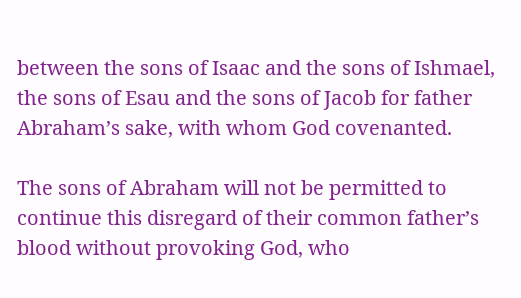between the sons of Isaac and the sons of Ishmael, the sons of Esau and the sons of Jacob for father Abraham’s sake, with whom God covenanted.

The sons of Abraham will not be permitted to continue this disregard of their common father’s blood without provoking God, who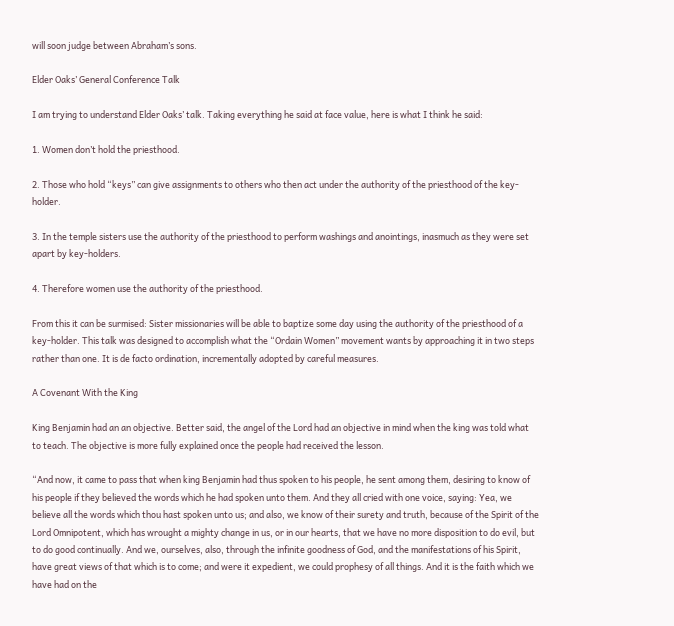will soon judge between Abraham’s sons.

Elder Oaks’ General Conference Talk

I am trying to understand Elder Oaks’ talk. Taking everything he said at face value, here is what I think he said:

1. Women don’t hold the priesthood.

2. Those who hold “keys” can give assignments to others who then act under the authority of the priesthood of the key-holder.

3. In the temple sisters use the authority of the priesthood to perform washings and anointings, inasmuch as they were set apart by key-holders.

4. Therefore women use the authority of the priesthood.

From this it can be surmised: Sister missionaries will be able to baptize some day using the authority of the priesthood of a key-holder. This talk was designed to accomplish what the “Ordain Women” movement wants by approaching it in two steps rather than one. It is de facto ordination, incrementally adopted by careful measures.

A Covenant With the King

King Benjamin had an an objective. Better said, the angel of the Lord had an objective in mind when the king was told what to teach. The objective is more fully explained once the people had received the lesson.

“And now, it came to pass that when king Benjamin had thus spoken to his people, he sent among them, desiring to know of his people if they believed the words which he had spoken unto them. And they all cried with one voice, saying: Yea, we believe all the words which thou hast spoken unto us; and also, we know of their surety and truth, because of the Spirit of the Lord Omnipotent, which has wrought a mighty change in us, or in our hearts, that we have no more disposition to do evil, but to do good continually. And we, ourselves, also, through the infinite goodness of God, and the manifestations of his Spirit, have great views of that which is to come; and were it expedient, we could prophesy of all things. And it is the faith which we have had on the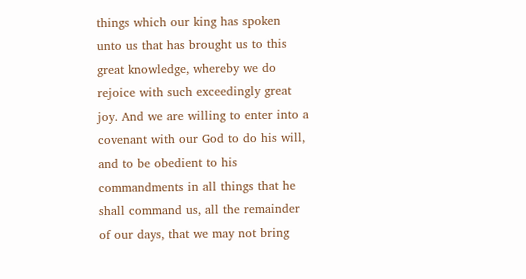things which our king has spoken unto us that has brought us to this great knowledge, whereby we do rejoice with such exceedingly great joy. And we are willing to enter into a covenant with our God to do his will, and to be obedient to his commandments in all things that he shall command us, all the remainder of our days, that we may not bring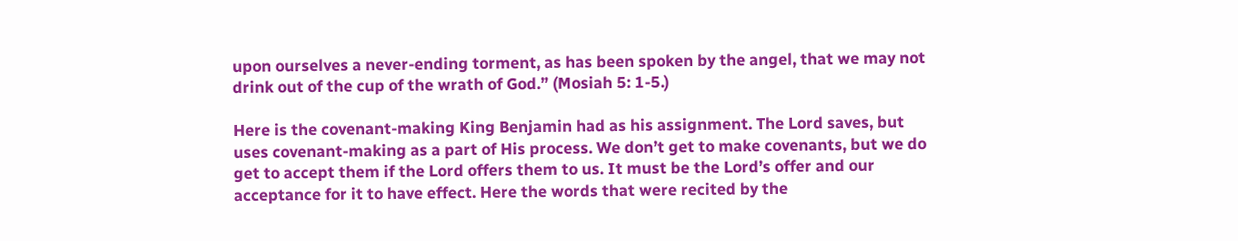upon ourselves a never-ending torment, as has been spoken by the angel, that we may not drink out of the cup of the wrath of God.” (Mosiah 5: 1-5.)

Here is the covenant-making King Benjamin had as his assignment. The Lord saves, but uses covenant-making as a part of His process. We don’t get to make covenants, but we do get to accept them if the Lord offers them to us. It must be the Lord’s offer and our acceptance for it to have effect. Here the words that were recited by the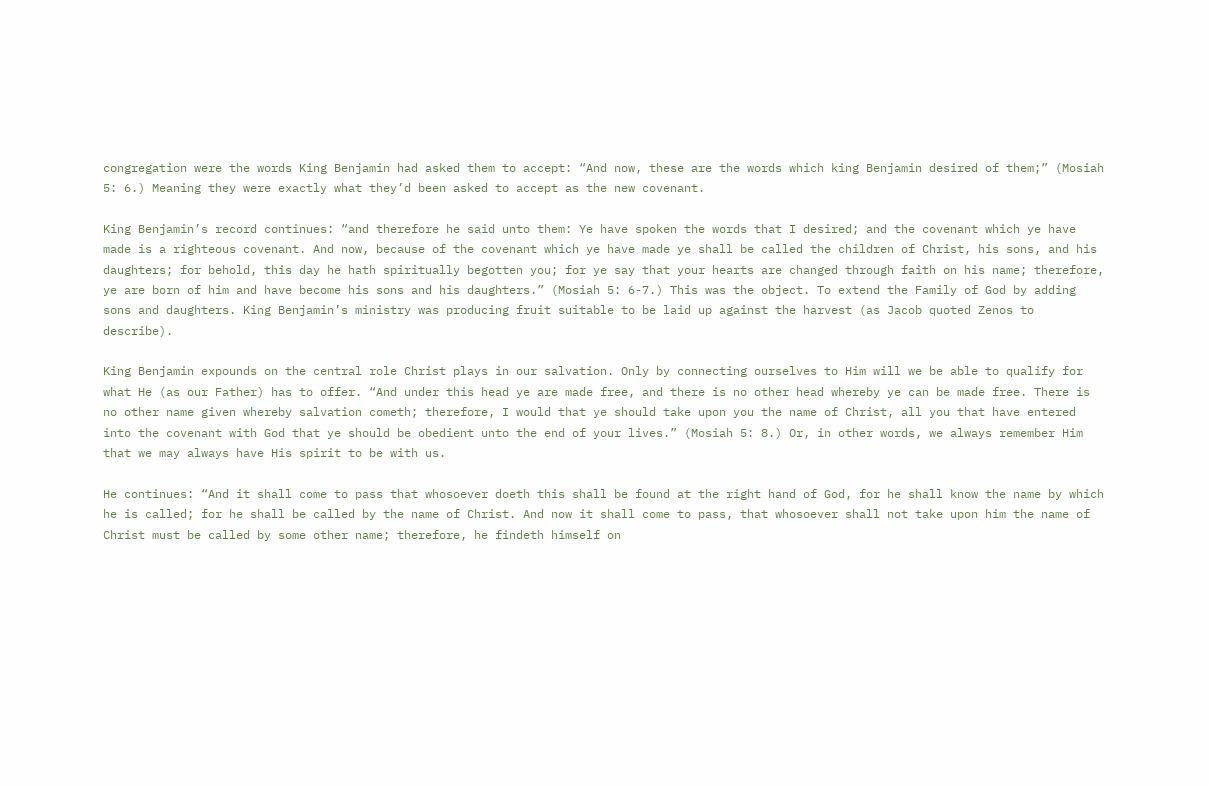congregation were the words King Benjamin had asked them to accept: “And now, these are the words which king Benjamin desired of them;” (Mosiah 5: 6.) Meaning they were exactly what they’d been asked to accept as the new covenant.

King Benjamin’s record continues: “and therefore he said unto them: Ye have spoken the words that I desired; and the covenant which ye have made is a righteous covenant. And now, because of the covenant which ye have made ye shall be called the children of Christ, his sons, and his daughters; for behold, this day he hath spiritually begotten you; for ye say that your hearts are changed through faith on his name; therefore, ye are born of him and have become his sons and his daughters.” (Mosiah 5: 6-7.) This was the object. To extend the Family of God by adding sons and daughters. King Benjamin’s ministry was producing fruit suitable to be laid up against the harvest (as Jacob quoted Zenos to describe).

King Benjamin expounds on the central role Christ plays in our salvation. Only by connecting ourselves to Him will we be able to qualify for what He (as our Father) has to offer. “And under this head ye are made free, and there is no other head whereby ye can be made free. There is no other name given whereby salvation cometh; therefore, I would that ye should take upon you the name of Christ, all you that have entered into the covenant with God that ye should be obedient unto the end of your lives.” (Mosiah 5: 8.) Or, in other words, we always remember Him that we may always have His spirit to be with us.

He continues: “And it shall come to pass that whosoever doeth this shall be found at the right hand of God, for he shall know the name by which he is called; for he shall be called by the name of Christ. And now it shall come to pass, that whosoever shall not take upon him the name of Christ must be called by some other name; therefore, he findeth himself on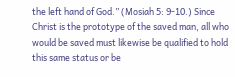the left hand of God.” (Mosiah 5: 9-10.) Since Christ is the prototype of the saved man, all who would be saved must likewise be qualified to hold this same status or be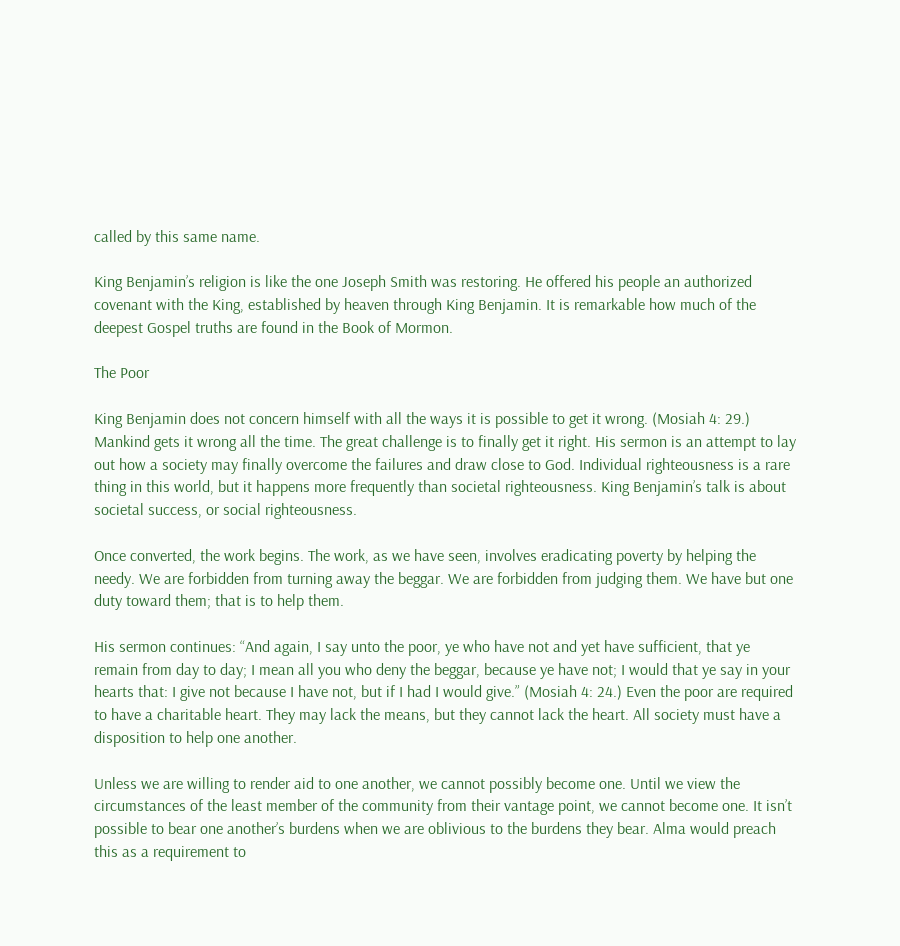called by this same name.

King Benjamin’s religion is like the one Joseph Smith was restoring. He offered his people an authorized covenant with the King, established by heaven through King Benjamin. It is remarkable how much of the deepest Gospel truths are found in the Book of Mormon.

The Poor

King Benjamin does not concern himself with all the ways it is possible to get it wrong. (Mosiah 4: 29.) Mankind gets it wrong all the time. The great challenge is to finally get it right. His sermon is an attempt to lay out how a society may finally overcome the failures and draw close to God. Individual righteousness is a rare thing in this world, but it happens more frequently than societal righteousness. King Benjamin’s talk is about societal success, or social righteousness.

Once converted, the work begins. The work, as we have seen, involves eradicating poverty by helping the needy. We are forbidden from turning away the beggar. We are forbidden from judging them. We have but one duty toward them; that is to help them.

His sermon continues: “And again, I say unto the poor, ye who have not and yet have sufficient, that ye remain from day to day; I mean all you who deny the beggar, because ye have not; I would that ye say in your hearts that: I give not because I have not, but if I had I would give.” (Mosiah 4: 24.) Even the poor are required to have a charitable heart. They may lack the means, but they cannot lack the heart. All society must have a disposition to help one another.

Unless we are willing to render aid to one another, we cannot possibly become one. Until we view the circumstances of the least member of the community from their vantage point, we cannot become one. It isn’t possible to bear one another’s burdens when we are oblivious to the burdens they bear. Alma would preach this as a requirement to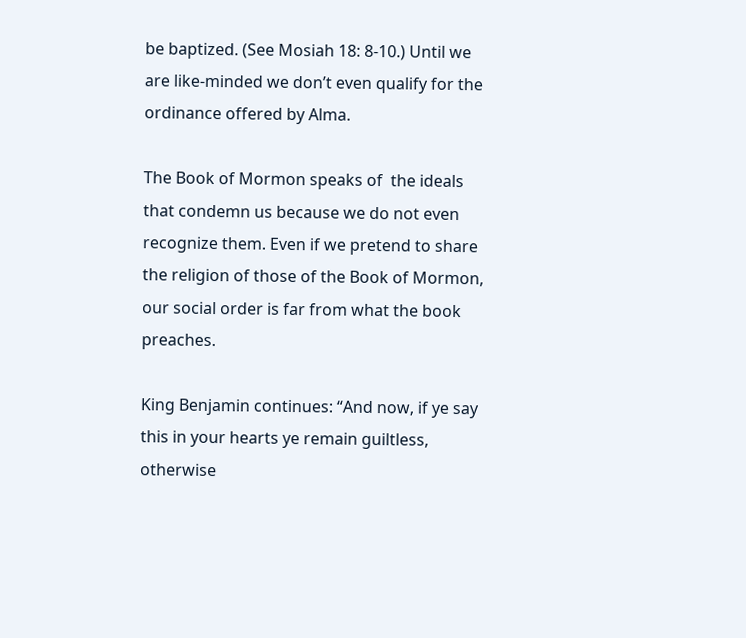be baptized. (See Mosiah 18: 8-10.) Until we are like-minded we don’t even qualify for the ordinance offered by Alma.

The Book of Mormon speaks of  the ideals that condemn us because we do not even recognize them. Even if we pretend to share the religion of those of the Book of Mormon, our social order is far from what the book preaches.

King Benjamin continues: “And now, if ye say this in your hearts ye remain guiltless, otherwise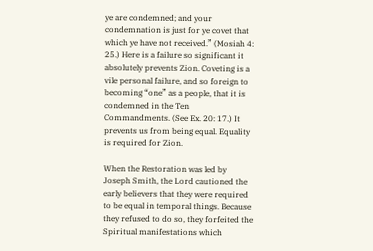ye are condemned; and your condemnation is just for ye covet that which ye have not received.” (Mosiah 4: 25.) Here is a failure so significant it absolutely prevents Zion. Coveting is a vile personal failure, and so foreign to becoming “one” as a people, that it is condemned in the Ten Commandments. (See Ex. 20: 17.) It prevents us from being equal. Equality is required for Zion.

When the Restoration was led by Joseph Smith, the Lord cautioned the early believers that they were required to be equal in temporal things. Because they refused to do so, they forfeited the Spiritual manifestations which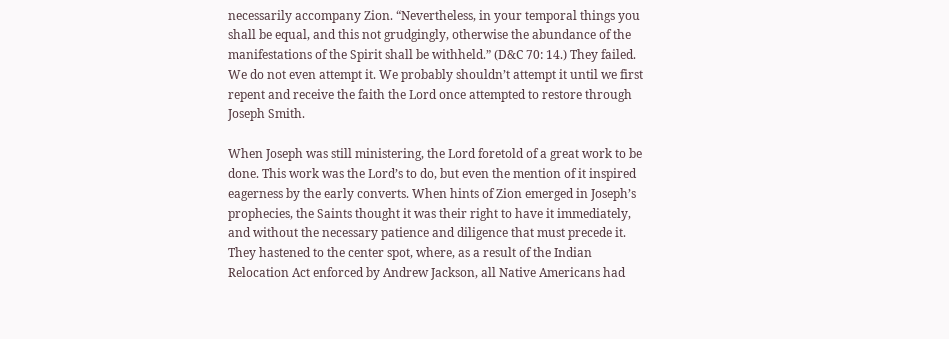necessarily accompany Zion. “Nevertheless, in your temporal things you shall be equal, and this not grudgingly, otherwise the abundance of the manifestations of the Spirit shall be withheld.” (D&C 70: 14.) They failed. We do not even attempt it. We probably shouldn’t attempt it until we first repent and receive the faith the Lord once attempted to restore through Joseph Smith.

When Joseph was still ministering, the Lord foretold of a great work to be done. This work was the Lord’s to do, but even the mention of it inspired eagerness by the early converts. When hints of Zion emerged in Joseph’s prophecies, the Saints thought it was their right to have it immediately, and without the necessary patience and diligence that must precede it. They hastened to the center spot, where, as a result of the Indian Relocation Act enforced by Andrew Jackson, all Native Americans had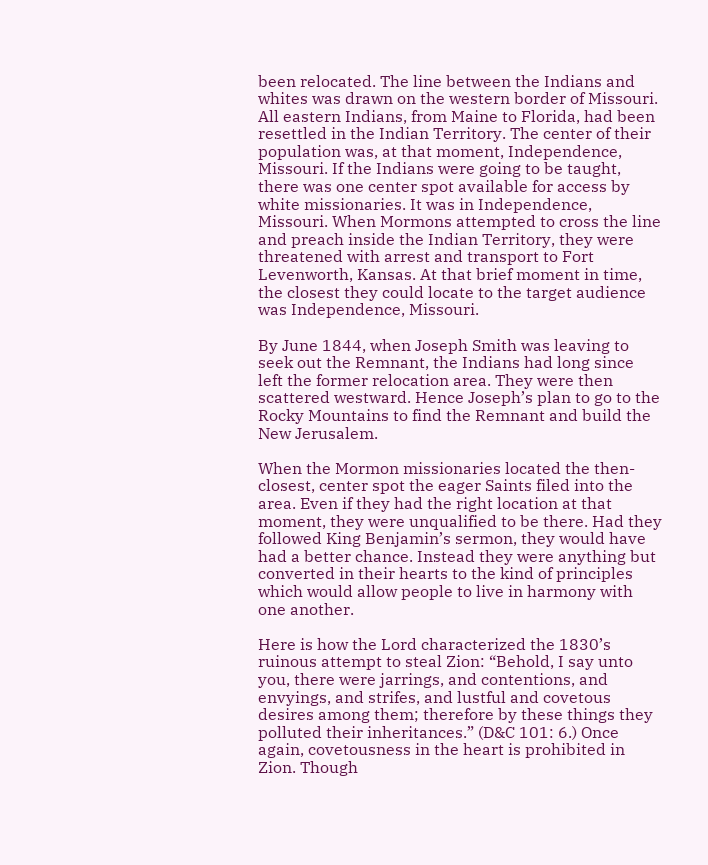been relocated. The line between the Indians and whites was drawn on the western border of Missouri. All eastern Indians, from Maine to Florida, had been resettled in the Indian Territory. The center of their population was, at that moment, Independence, Missouri. If the Indians were going to be taught, there was one center spot available for access by white missionaries. It was in Independence, Missouri. When Mormons attempted to cross the line and preach inside the Indian Territory, they were threatened with arrest and transport to Fort Levenworth, Kansas. At that brief moment in time, the closest they could locate to the target audience was Independence, Missouri.

By June 1844, when Joseph Smith was leaving to seek out the Remnant, the Indians had long since left the former relocation area. They were then scattered westward. Hence Joseph’s plan to go to the Rocky Mountains to find the Remnant and build the New Jerusalem.

When the Mormon missionaries located the then-closest, center spot the eager Saints filed into the area. Even if they had the right location at that moment, they were unqualified to be there. Had they followed King Benjamin’s sermon, they would have had a better chance. Instead they were anything but converted in their hearts to the kind of principles which would allow people to live in harmony with one another.

Here is how the Lord characterized the 1830’s ruinous attempt to steal Zion: “Behold, I say unto you, there were jarrings, and contentions, and envyings, and strifes, and lustful and covetous desires among them; therefore by these things they polluted their inheritances.” (D&C 101: 6.) Once again, covetousness in the heart is prohibited in Zion. Though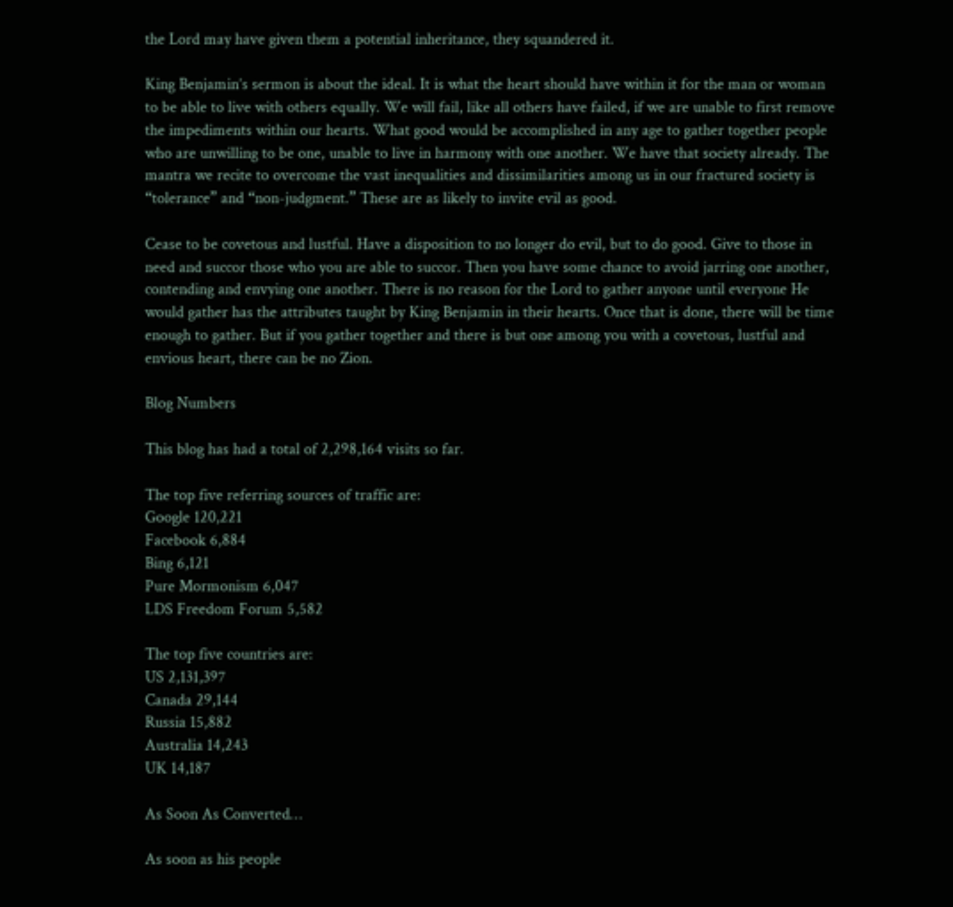the Lord may have given them a potential inheritance, they squandered it.

King Benjamin’s sermon is about the ideal. It is what the heart should have within it for the man or woman to be able to live with others equally. We will fail, like all others have failed, if we are unable to first remove the impediments within our hearts. What good would be accomplished in any age to gather together people who are unwilling to be one, unable to live in harmony with one another. We have that society already. The mantra we recite to overcome the vast inequalities and dissimilarities among us in our fractured society is “tolerance” and “non-judgment.” These are as likely to invite evil as good.

Cease to be covetous and lustful. Have a disposition to no longer do evil, but to do good. Give to those in need and succor those who you are able to succor. Then you have some chance to avoid jarring one another, contending and envying one another. There is no reason for the Lord to gather anyone until everyone He would gather has the attributes taught by King Benjamin in their hearts. Once that is done, there will be time enough to gather. But if you gather together and there is but one among you with a covetous, lustful and envious heart, there can be no Zion.

Blog Numbers

This blog has had a total of 2,298,164 visits so far.

The top five referring sources of traffic are:
Google 120,221
Facebook 6,884
Bing 6,121
Pure Mormonism 6,047
LDS Freedom Forum 5,582

The top five countries are:
US 2,131,397
Canada 29,144
Russia 15,882
Australia 14,243
UK 14,187

As Soon As Converted…

As soon as his people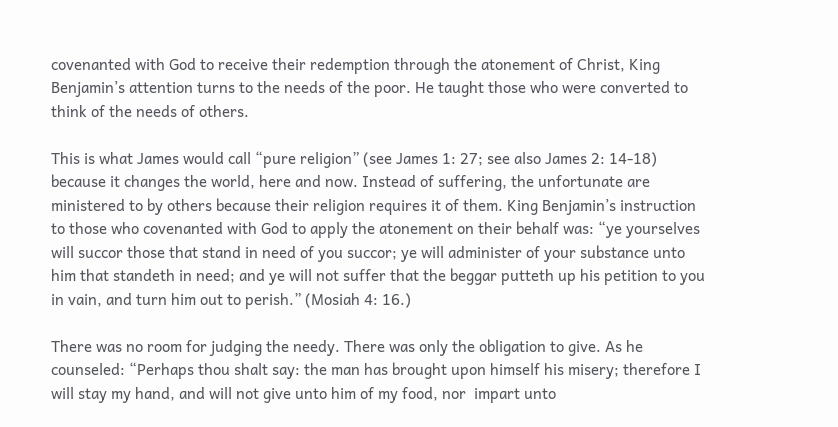covenanted with God to receive their redemption through the atonement of Christ, King Benjamin’s attention turns to the needs of the poor. He taught those who were converted to think of the needs of others.

This is what James would call “pure religion” (see James 1: 27; see also James 2: 14-18) because it changes the world, here and now. Instead of suffering, the unfortunate are ministered to by others because their religion requires it of them. King Benjamin’s instruction to those who covenanted with God to apply the atonement on their behalf was: “ye yourselves will succor those that stand in need of you succor; ye will administer of your substance unto him that standeth in need; and ye will not suffer that the beggar putteth up his petition to you in vain, and turn him out to perish.” (Mosiah 4: 16.)

There was no room for judging the needy. There was only the obligation to give. As he counseled: “Perhaps thou shalt say: the man has brought upon himself his misery; therefore I will stay my hand, and will not give unto him of my food, nor  impart unto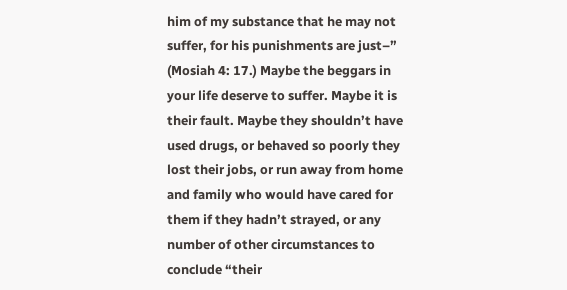him of my substance that he may not suffer, for his punishments are just–” (Mosiah 4: 17.) Maybe the beggars in your life deserve to suffer. Maybe it is their fault. Maybe they shouldn’t have used drugs, or behaved so poorly they lost their jobs, or run away from home and family who would have cared for them if they hadn’t strayed, or any number of other circumstances to conclude “their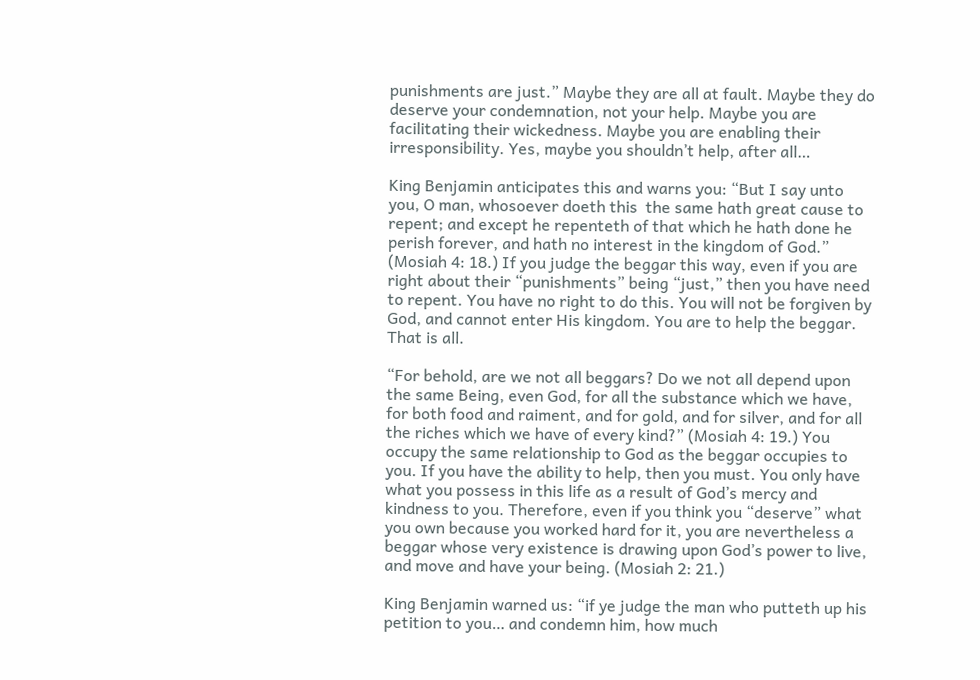punishments are just.” Maybe they are all at fault. Maybe they do deserve your condemnation, not your help. Maybe you are facilitating their wickedness. Maybe you are enabling their irresponsibility. Yes, maybe you shouldn’t help, after all…

King Benjamin anticipates this and warns you: “But I say unto you, O man, whosoever doeth this  the same hath great cause to repent; and except he repenteth of that which he hath done he perish forever, and hath no interest in the kingdom of God.” (Mosiah 4: 18.) If you judge the beggar this way, even if you are right about their “punishments” being “just,” then you have need to repent. You have no right to do this. You will not be forgiven by God, and cannot enter His kingdom. You are to help the beggar. That is all.

“For behold, are we not all beggars? Do we not all depend upon the same Being, even God, for all the substance which we have, for both food and raiment, and for gold, and for silver, and for all the riches which we have of every kind?” (Mosiah 4: 19.) You occupy the same relationship to God as the beggar occupies to you. If you have the ability to help, then you must. You only have what you possess in this life as a result of God’s mercy and kindness to you. Therefore, even if you think you “deserve” what you own because you worked hard for it, you are nevertheless a beggar whose very existence is drawing upon God’s power to live, and move and have your being. (Mosiah 2: 21.)

King Benjamin warned us: “if ye judge the man who putteth up his  petition to you… and condemn him, how much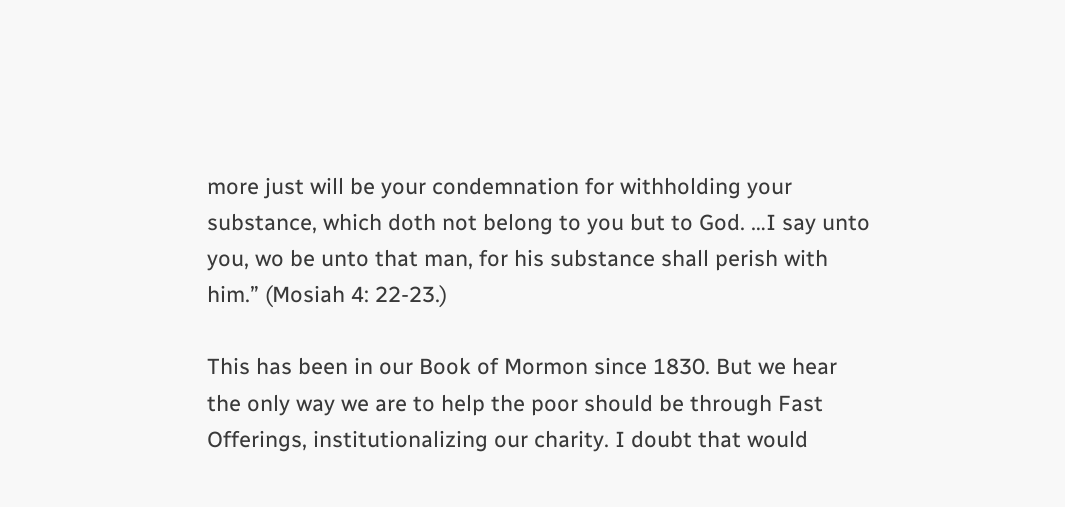more just will be your condemnation for withholding your substance, which doth not belong to you but to God. …I say unto you, wo be unto that man, for his substance shall perish with him.” (Mosiah 4: 22-23.)

This has been in our Book of Mormon since 1830. But we hear the only way we are to help the poor should be through Fast Offerings, institutionalizing our charity. I doubt that would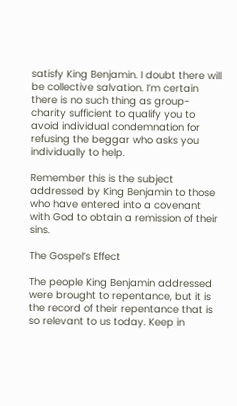satisfy King Benjamin. I doubt there will be collective salvation. I’m certain there is no such thing as group-charity sufficient to qualify you to avoid individual condemnation for refusing the beggar who asks you individually to help.

Remember this is the subject addressed by King Benjamin to those who have entered into a covenant with God to obtain a remission of their sins.

The Gospel’s Effect

The people King Benjamin addressed were brought to repentance, but it is the record of their repentance that is so relevant to us today. Keep in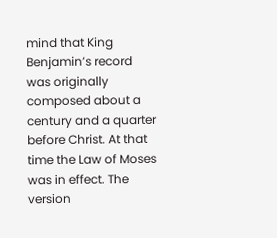mind that King Benjamin’s record was originally composed about a century and a quarter before Christ. At that time the Law of Moses was in effect. The version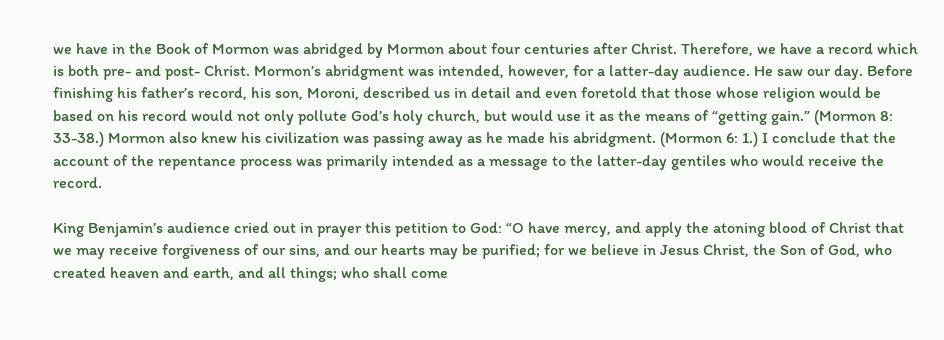we have in the Book of Mormon was abridged by Mormon about four centuries after Christ. Therefore, we have a record which is both pre- and post- Christ. Mormon’s abridgment was intended, however, for a latter-day audience. He saw our day. Before finishing his father’s record, his son, Moroni, described us in detail and even foretold that those whose religion would be based on his record would not only pollute God’s holy church, but would use it as the means of “getting gain.” (Mormon 8: 33-38.) Mormon also knew his civilization was passing away as he made his abridgment. (Mormon 6: 1.) I conclude that the account of the repentance process was primarily intended as a message to the latter-day gentiles who would receive the record.

King Benjamin’s audience cried out in prayer this petition to God: “O have mercy, and apply the atoning blood of Christ that we may receive forgiveness of our sins, and our hearts may be purified; for we believe in Jesus Christ, the Son of God, who created heaven and earth, and all things; who shall come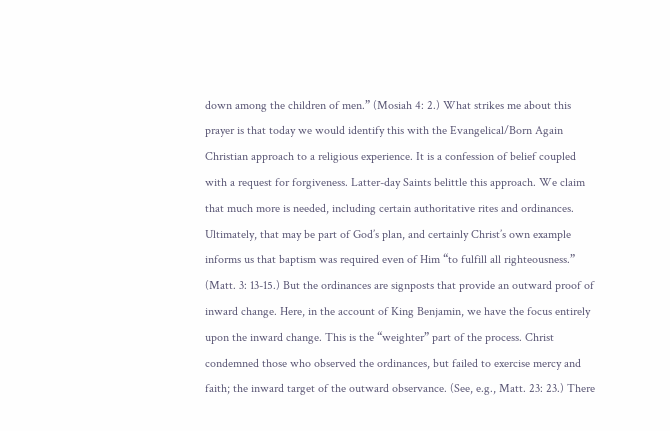down among the children of men.” (Mosiah 4: 2.) What strikes me about this prayer is that today we would identify this with the Evangelical/Born Again Christian approach to a religious experience. It is a confession of belief coupled with a request for forgiveness. Latter-day Saints belittle this approach. We claim that much more is needed, including certain authoritative rites and ordinances. Ultimately, that may be part of God’s plan, and certainly Christ’s own example informs us that baptism was required even of Him “to fulfill all righteousness.” (Matt. 3: 13-15.) But the ordinances are signposts that provide an outward proof of inward change. Here, in the account of King Benjamin, we have the focus entirely upon the inward change. This is the “weighter” part of the process. Christ condemned those who observed the ordinances, but failed to exercise mercy and faith; the inward target of the outward observance. (See, e.g., Matt. 23: 23.) There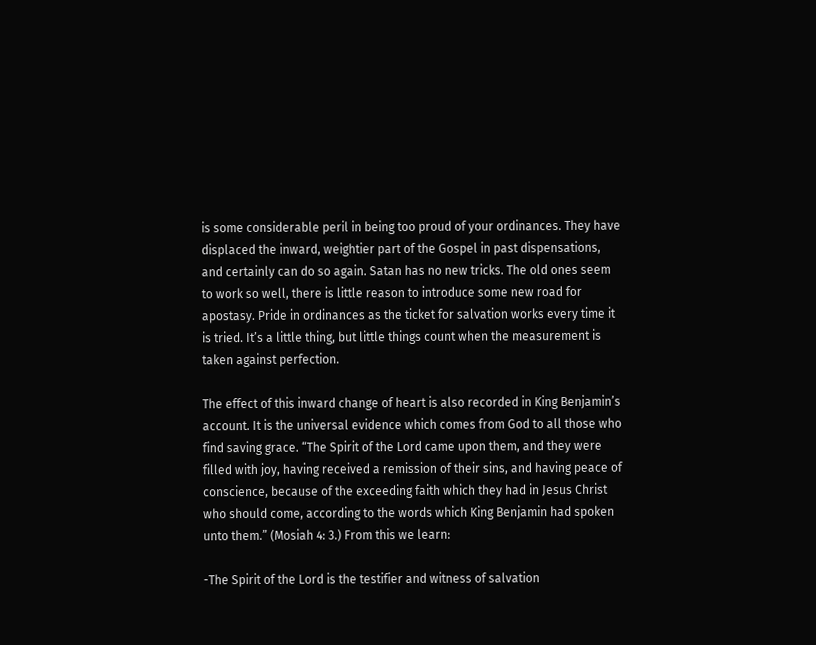is some considerable peril in being too proud of your ordinances. They have displaced the inward, weightier part of the Gospel in past dispensations, and certainly can do so again. Satan has no new tricks. The old ones seem to work so well, there is little reason to introduce some new road for apostasy. Pride in ordinances as the ticket for salvation works every time it is tried. It’s a little thing, but little things count when the measurement is taken against perfection.

The effect of this inward change of heart is also recorded in King Benjamin’s account. It is the universal evidence which comes from God to all those who find saving grace. “The Spirit of the Lord came upon them, and they were filled with joy, having received a remission of their sins, and having peace of conscience, because of the exceeding faith which they had in Jesus Christ who should come, according to the words which King Benjamin had spoken unto them.” (Mosiah 4: 3.) From this we learn:

-The Spirit of the Lord is the testifier and witness of salvation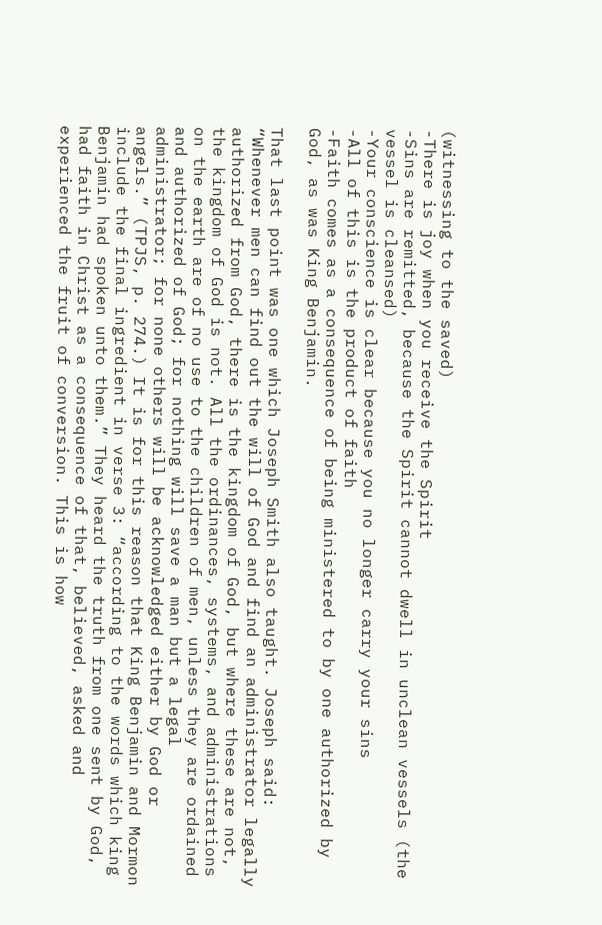(witnessing to the saved)
-There is joy when you receive the Spirit
-Sins are remitted, because the Spirit cannot dwell in unclean vessels (the vessel is cleansed)
-Your conscience is clear because you no longer carry your sins
-All of this is the product of faith
-Faith comes as a consequence of being ministered to by one authorized by God, as was King Benjamin.

That last point was one which Joseph Smith also taught. Joseph said: “Whenever men can find out the will of God and find an administrator legally authorized from God, there is the kingdom of God, but where these are not, the kingdom of God is not. All the ordinances, systems, and administrations on the earth are of no use to the children of men, unless they are ordained and authorized of God; for nothing will save a man but a legal administrator; for none others will be acknowledged either by God or angels.” (TPJS, p. 274.) It is for this reason that King Benjamin and Mormon include the final ingredient in verse 3: “according to the words which king Benjamin had spoken unto them.” They heard the truth from one sent by God, had faith in Christ as a consequence of that, believed, asked and experienced the fruit of conversion. This is how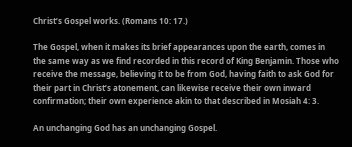Christ’s Gospel works. (Romans 10: 17.)

The Gospel, when it makes its brief appearances upon the earth, comes in the same way as we find recorded in this record of King Benjamin. Those who receive the message, believing it to be from God, having faith to ask God for their part in Christ’s atonement, can likewise receive their own inward confirmation; their own experience akin to that described in Mosiah 4: 3.

An unchanging God has an unchanging Gospel.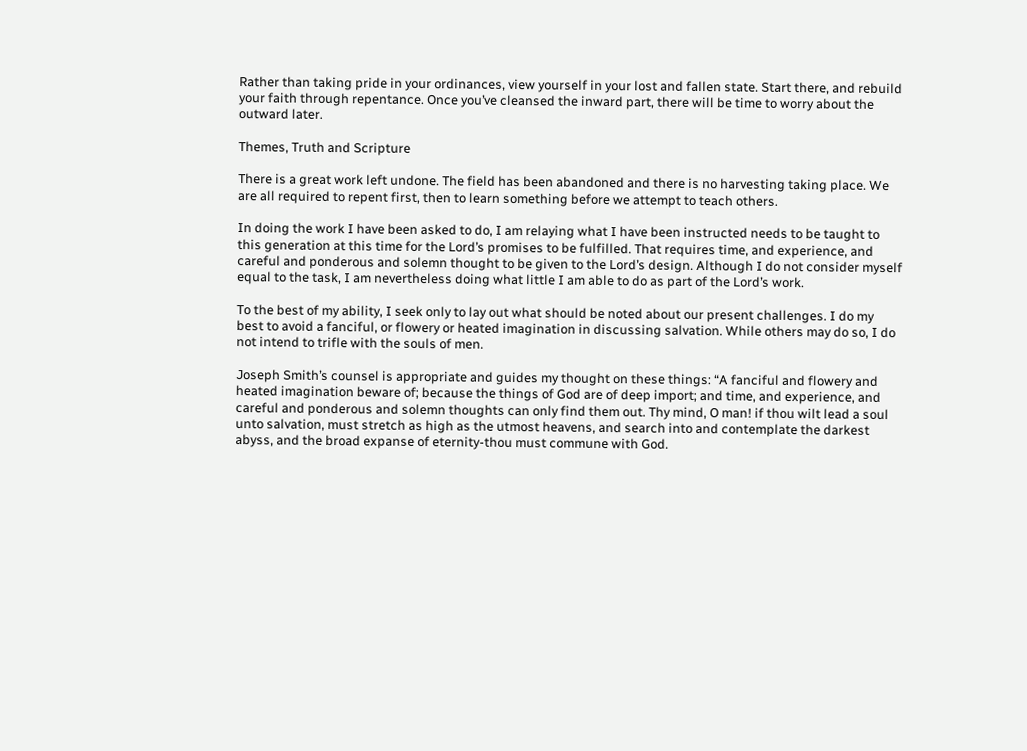Rather than taking pride in your ordinances, view yourself in your lost and fallen state. Start there, and rebuild your faith through repentance. Once you’ve cleansed the inward part, there will be time to worry about the outward later.

Themes, Truth and Scripture

There is a great work left undone. The field has been abandoned and there is no harvesting taking place. We are all required to repent first, then to learn something before we attempt to teach others.

In doing the work I have been asked to do, I am relaying what I have been instructed needs to be taught to this generation at this time for the Lord’s promises to be fulfilled. That requires time, and experience, and careful and ponderous and solemn thought to be given to the Lord’s design. Although I do not consider myself equal to the task, I am nevertheless doing what little I am able to do as part of the Lord’s work.

To the best of my ability, I seek only to lay out what should be noted about our present challenges. I do my best to avoid a fanciful, or flowery or heated imagination in discussing salvation. While others may do so, I do not intend to trifle with the souls of men.

Joseph Smith’s counsel is appropriate and guides my thought on these things: “A fanciful and flowery and heated imagination beware of; because the things of God are of deep import; and time, and experience, and careful and ponderous and solemn thoughts can only find them out. Thy mind, O man! if thou wilt lead a soul unto salvation, must stretch as high as the utmost heavens, and search into and contemplate the darkest abyss, and the broad expanse of eternity-thou must commune with God.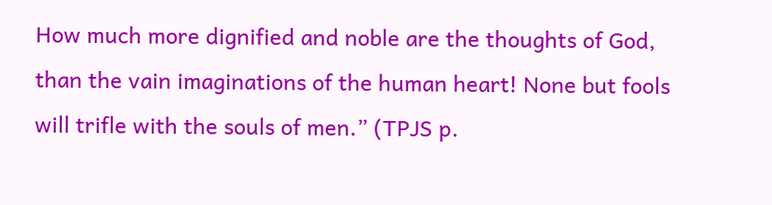How much more dignified and noble are the thoughts of God, than the vain imaginations of the human heart! None but fools will trifle with the souls of men.” (TPJS p.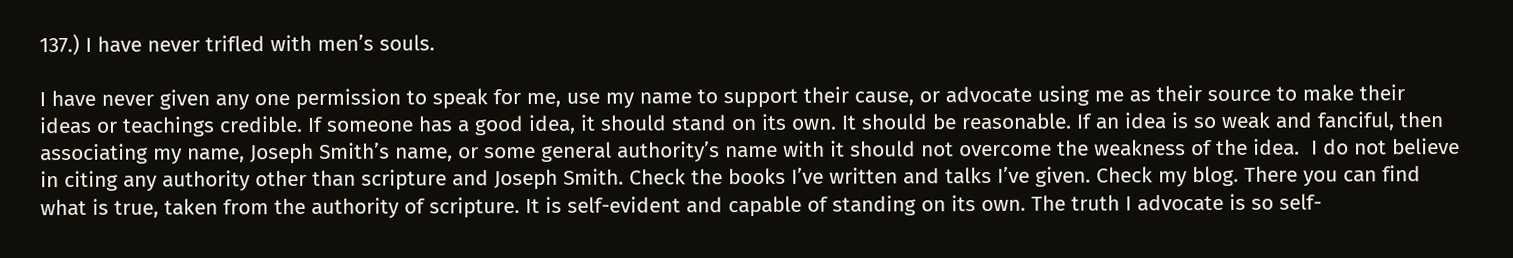137.) I have never trifled with men’s souls.

I have never given any one permission to speak for me, use my name to support their cause, or advocate using me as their source to make their ideas or teachings credible. If someone has a good idea, it should stand on its own. It should be reasonable. If an idea is so weak and fanciful, then associating my name, Joseph Smith’s name, or some general authority’s name with it should not overcome the weakness of the idea.  I do not believe in citing any authority other than scripture and Joseph Smith. Check the books I’ve written and talks I’ve given. Check my blog. There you can find what is true, taken from the authority of scripture. It is self-evident and capable of standing on its own. The truth I advocate is so self-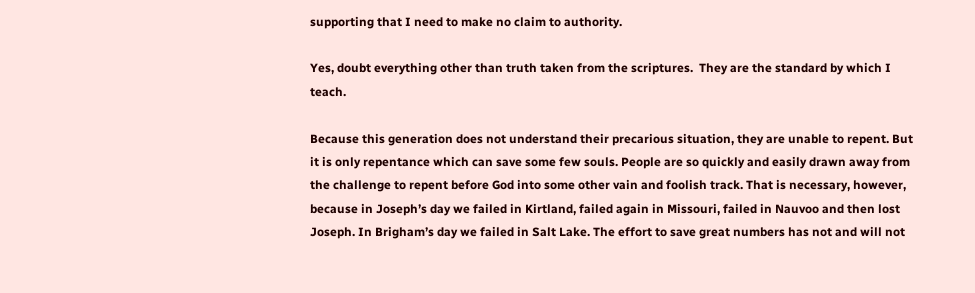supporting that I need to make no claim to authority.

Yes, doubt everything other than truth taken from the scriptures.  They are the standard by which I teach.

Because this generation does not understand their precarious situation, they are unable to repent. But it is only repentance which can save some few souls. People are so quickly and easily drawn away from the challenge to repent before God into some other vain and foolish track. That is necessary, however, because in Joseph’s day we failed in Kirtland, failed again in Missouri, failed in Nauvoo and then lost Joseph. In Brigham’s day we failed in Salt Lake. The effort to save great numbers has not and will not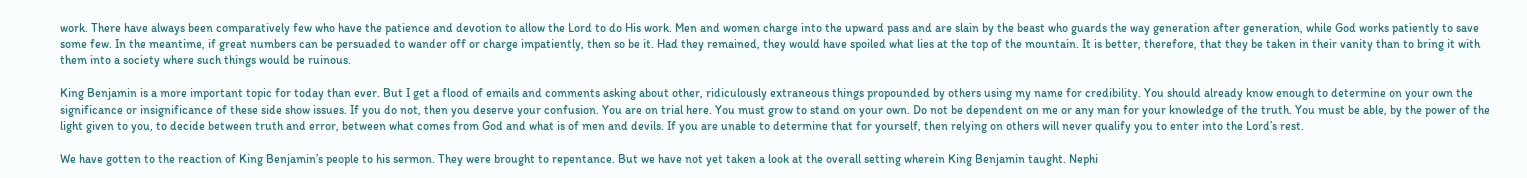work. There have always been comparatively few who have the patience and devotion to allow the Lord to do His work. Men and women charge into the upward pass and are slain by the beast who guards the way generation after generation, while God works patiently to save some few. In the meantime, if great numbers can be persuaded to wander off or charge impatiently, then so be it. Had they remained, they would have spoiled what lies at the top of the mountain. It is better, therefore, that they be taken in their vanity than to bring it with them into a society where such things would be ruinous.

King Benjamin is a more important topic for today than ever. But I get a flood of emails and comments asking about other, ridiculously extraneous things propounded by others using my name for credibility. You should already know enough to determine on your own the significance or insignificance of these side show issues. If you do not, then you deserve your confusion. You are on trial here. You must grow to stand on your own. Do not be dependent on me or any man for your knowledge of the truth. You must be able, by the power of the light given to you, to decide between truth and error, between what comes from God and what is of men and devils. If you are unable to determine that for yourself, then relying on others will never qualify you to enter into the Lord’s rest.

We have gotten to the reaction of King Benjamin’s people to his sermon. They were brought to repentance. But we have not yet taken a look at the overall setting wherein King Benjamin taught. Nephi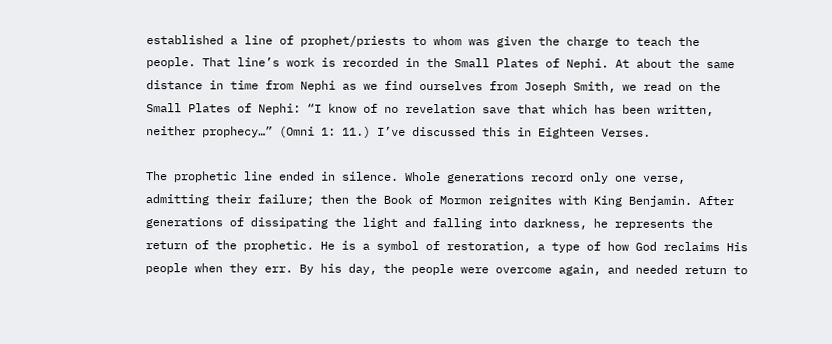established a line of prophet/priests to whom was given the charge to teach the people. That line’s work is recorded in the Small Plates of Nephi. At about the same distance in time from Nephi as we find ourselves from Joseph Smith, we read on the Small Plates of Nephi: “I know of no revelation save that which has been written, neither prophecy…” (Omni 1: 11.) I’ve discussed this in Eighteen Verses.

The prophetic line ended in silence. Whole generations record only one verse, admitting their failure; then the Book of Mormon reignites with King Benjamin. After generations of dissipating the light and falling into darkness, he represents the return of the prophetic. He is a symbol of restoration, a type of how God reclaims His people when they err. By his day, the people were overcome again, and needed return to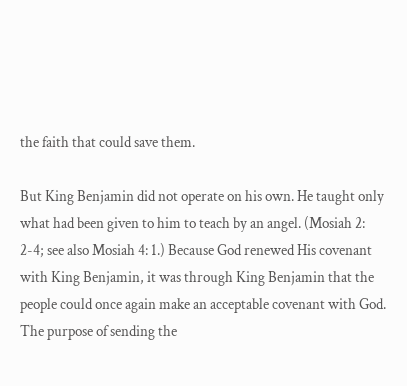the faith that could save them.

But King Benjamin did not operate on his own. He taught only what had been given to him to teach by an angel. (Mosiah 2: 2-4; see also Mosiah 4: 1.) Because God renewed His covenant with King Benjamin, it was through King Benjamin that the people could once again make an acceptable covenant with God. The purpose of sending the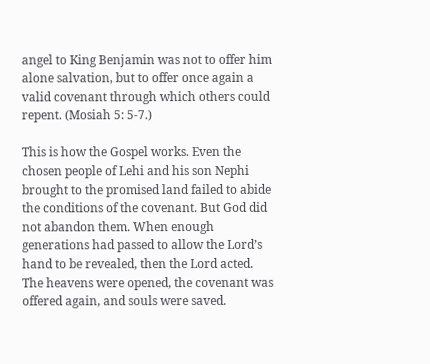angel to King Benjamin was not to offer him alone salvation, but to offer once again a valid covenant through which others could repent. (Mosiah 5: 5-7.)

This is how the Gospel works. Even the chosen people of Lehi and his son Nephi brought to the promised land failed to abide the conditions of the covenant. But God did not abandon them. When enough generations had passed to allow the Lord’s hand to be revealed, then the Lord acted. The heavens were opened, the covenant was offered again, and souls were saved.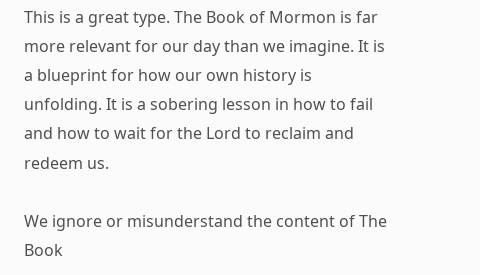This is a great type. The Book of Mormon is far more relevant for our day than we imagine. It is a blueprint for how our own history is unfolding. It is a sobering lesson in how to fail and how to wait for the Lord to reclaim and redeem us.

We ignore or misunderstand the content of The Book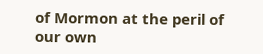of Mormon at the peril of our own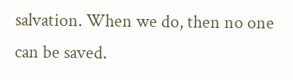salvation. When we do, then no one can be saved.